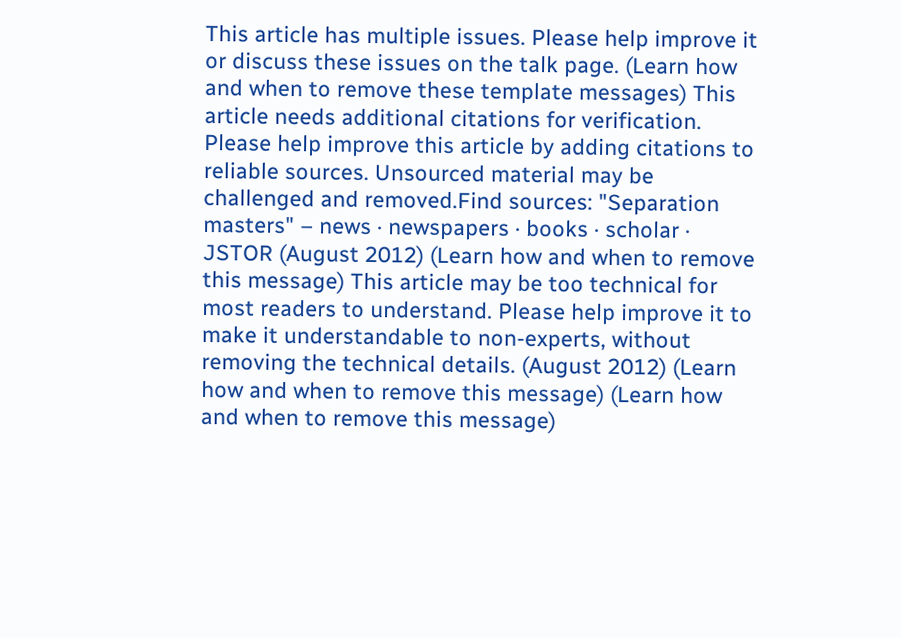This article has multiple issues. Please help improve it or discuss these issues on the talk page. (Learn how and when to remove these template messages) This article needs additional citations for verification. Please help improve this article by adding citations to reliable sources. Unsourced material may be challenged and removed.Find sources: "Separation masters" – news · newspapers · books · scholar · JSTOR (August 2012) (Learn how and when to remove this message) This article may be too technical for most readers to understand. Please help improve it to make it understandable to non-experts, without removing the technical details. (August 2012) (Learn how and when to remove this message) (Learn how and when to remove this message)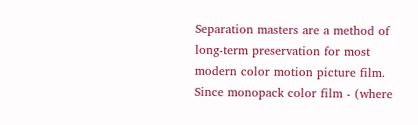Separation masters are a method of long-term preservation for most modern color motion picture film. Since monopack color film - (where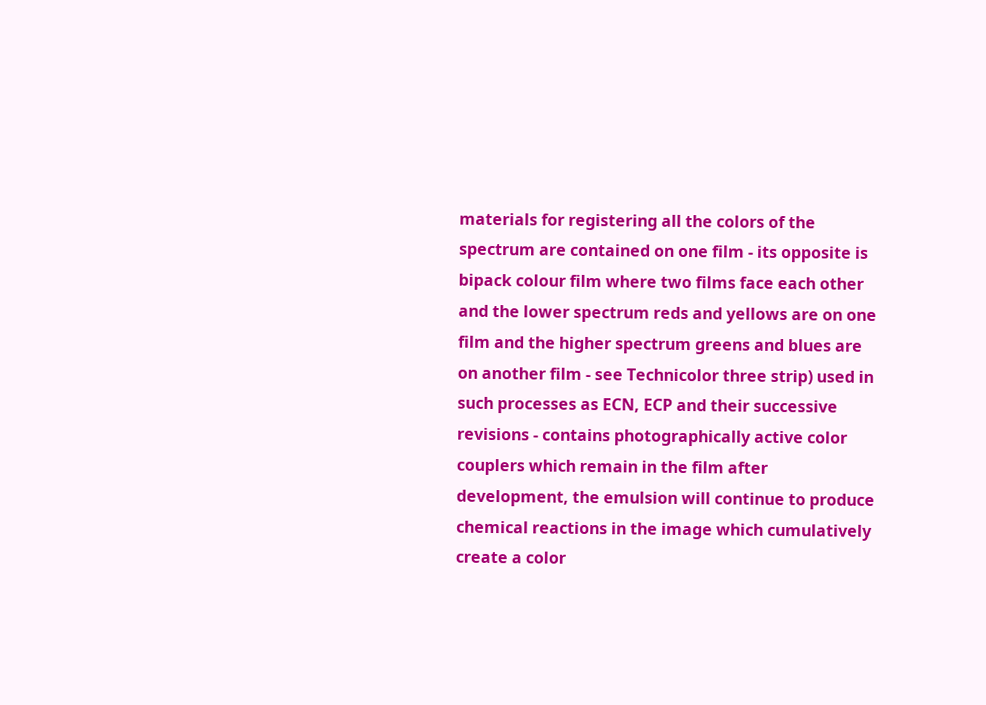materials for registering all the colors of the spectrum are contained on one film - its opposite is bipack colour film where two films face each other and the lower spectrum reds and yellows are on one film and the higher spectrum greens and blues are on another film - see Technicolor three strip) used in such processes as ECN, ECP and their successive revisions - contains photographically active color couplers which remain in the film after development, the emulsion will continue to produce chemical reactions in the image which cumulatively create a color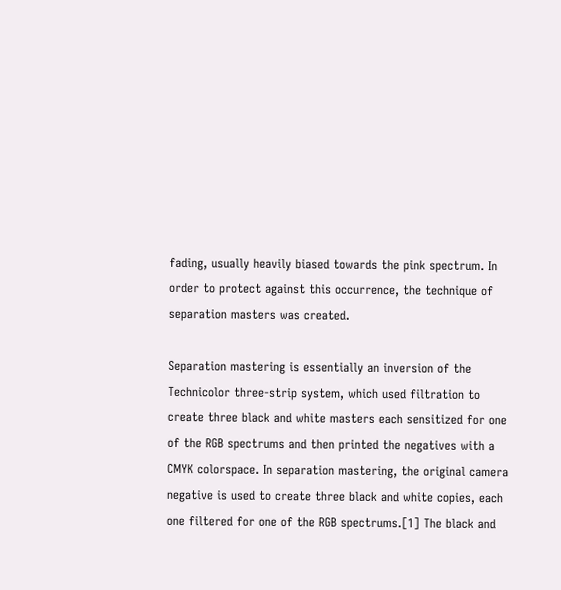fading, usually heavily biased towards the pink spectrum. In order to protect against this occurrence, the technique of separation masters was created.

Separation mastering is essentially an inversion of the Technicolor three-strip system, which used filtration to create three black and white masters each sensitized for one of the RGB spectrums and then printed the negatives with a CMYK colorspace. In separation mastering, the original camera negative is used to create three black and white copies, each one filtered for one of the RGB spectrums.[1] The black and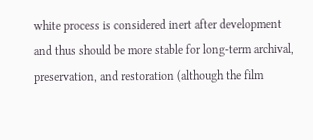white process is considered inert after development and thus should be more stable for long-term archival, preservation, and restoration (although the film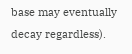base may eventually decay regardless).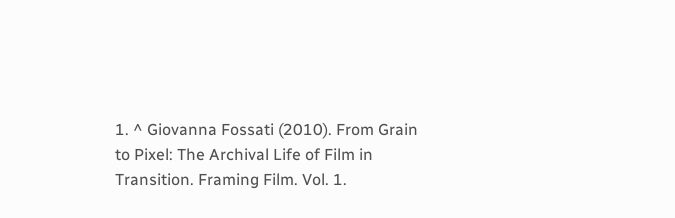1. ^ Giovanna Fossati (2010). From Grain to Pixel: The Archival Life of Film in Transition. Framing Film. Vol. 1.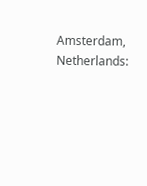Amsterdam, Netherlands: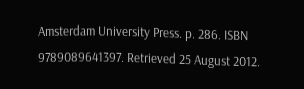Amsterdam University Press. p. 286. ISBN 9789089641397. Retrieved 25 August 2012.